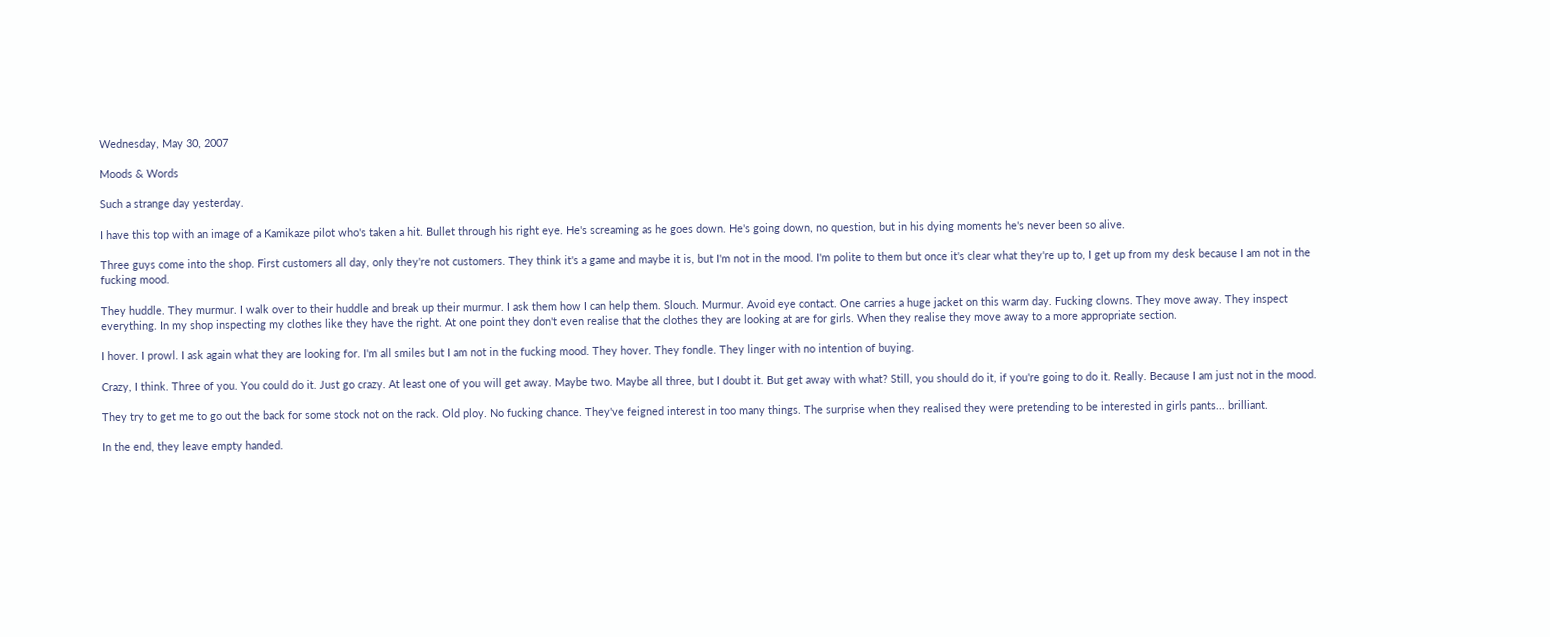Wednesday, May 30, 2007

Moods & Words

Such a strange day yesterday.

I have this top with an image of a Kamikaze pilot who's taken a hit. Bullet through his right eye. He's screaming as he goes down. He's going down, no question, but in his dying moments he's never been so alive.

Three guys come into the shop. First customers all day, only they're not customers. They think it's a game and maybe it is, but I'm not in the mood. I'm polite to them but once it's clear what they're up to, I get up from my desk because I am not in the fucking mood.

They huddle. They murmur. I walk over to their huddle and break up their murmur. I ask them how I can help them. Slouch. Murmur. Avoid eye contact. One carries a huge jacket on this warm day. Fucking clowns. They move away. They inspect everything. In my shop inspecting my clothes like they have the right. At one point they don't even realise that the clothes they are looking at are for girls. When they realise they move away to a more appropriate section.

I hover. I prowl. I ask again what they are looking for. I'm all smiles but I am not in the fucking mood. They hover. They fondle. They linger with no intention of buying.

Crazy, I think. Three of you. You could do it. Just go crazy. At least one of you will get away. Maybe two. Maybe all three, but I doubt it. But get away with what? Still, you should do it, if you're going to do it. Really. Because I am just not in the mood.

They try to get me to go out the back for some stock not on the rack. Old ploy. No fucking chance. They've feigned interest in too many things. The surprise when they realised they were pretending to be interested in girls pants... brilliant.

In the end, they leave empty handed.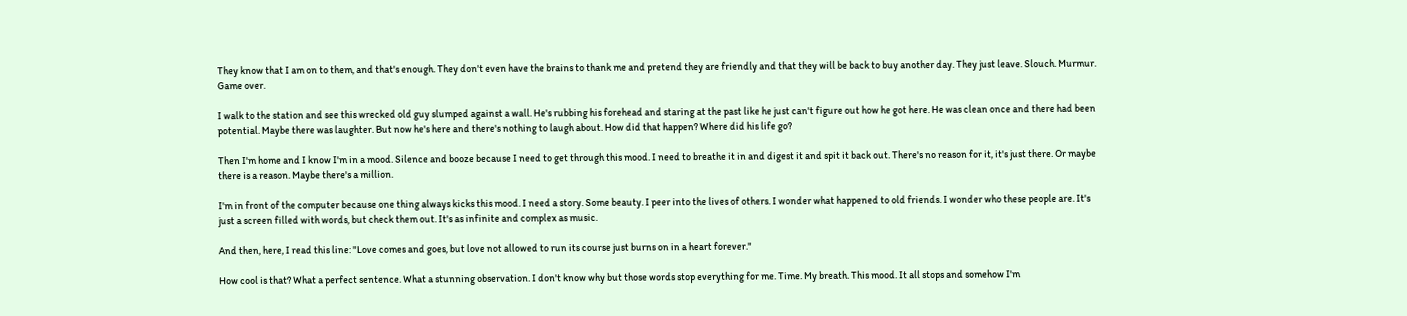They know that I am on to them, and that's enough. They don't even have the brains to thank me and pretend they are friendly and that they will be back to buy another day. They just leave. Slouch. Murmur. Game over.

I walk to the station and see this wrecked old guy slumped against a wall. He's rubbing his forehead and staring at the past like he just can't figure out how he got here. He was clean once and there had been potential. Maybe there was laughter. But now he's here and there's nothing to laugh about. How did that happen? Where did his life go?

Then I'm home and I know I'm in a mood. Silence and booze because I need to get through this mood. I need to breathe it in and digest it and spit it back out. There's no reason for it, it's just there. Or maybe there is a reason. Maybe there's a million.

I'm in front of the computer because one thing always kicks this mood. I need a story. Some beauty. I peer into the lives of others. I wonder what happened to old friends. I wonder who these people are. It's just a screen filled with words, but check them out. It's as infinite and complex as music.

And then, here, I read this line: "Love comes and goes, but love not allowed to run its course just burns on in a heart forever."

How cool is that? What a perfect sentence. What a stunning observation. I don't know why but those words stop everything for me. Time. My breath. This mood. It all stops and somehow I'm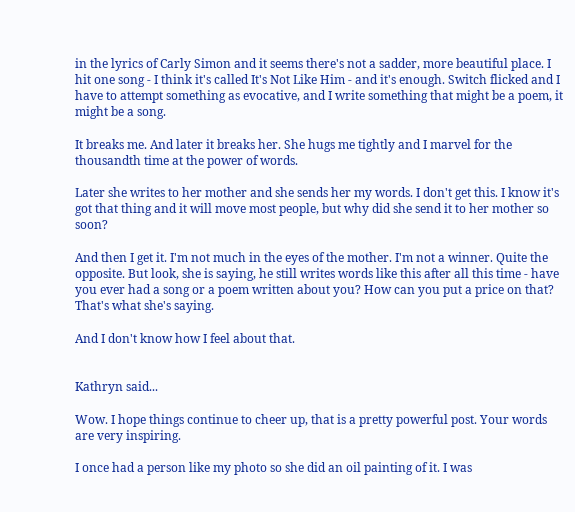in the lyrics of Carly Simon and it seems there's not a sadder, more beautiful place. I hit one song - I think it's called It's Not Like Him - and it's enough. Switch flicked and I have to attempt something as evocative, and I write something that might be a poem, it might be a song.

It breaks me. And later it breaks her. She hugs me tightly and I marvel for the thousandth time at the power of words.

Later she writes to her mother and she sends her my words. I don't get this. I know it's got that thing and it will move most people, but why did she send it to her mother so soon?

And then I get it. I'm not much in the eyes of the mother. I'm not a winner. Quite the opposite. But look, she is saying, he still writes words like this after all this time - have you ever had a song or a poem written about you? How can you put a price on that? That's what she's saying.

And I don't know how I feel about that.


Kathryn said...

Wow. I hope things continue to cheer up, that is a pretty powerful post. Your words are very inspiring.

I once had a person like my photo so she did an oil painting of it. I was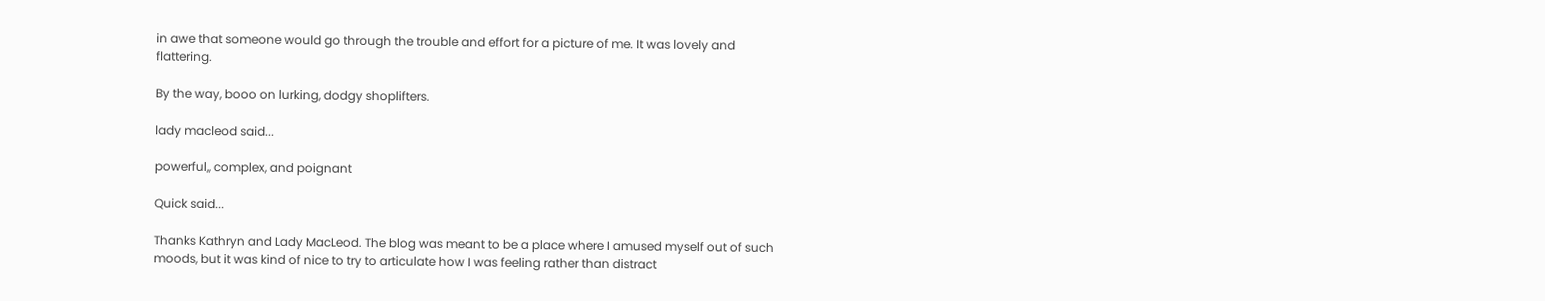in awe that someone would go through the trouble and effort for a picture of me. It was lovely and flattering.

By the way, booo on lurking, dodgy shoplifters.

lady macleod said...

powerful,, complex, and poignant

Quick said...

Thanks Kathryn and Lady MacLeod. The blog was meant to be a place where I amused myself out of such moods, but it was kind of nice to try to articulate how I was feeling rather than distract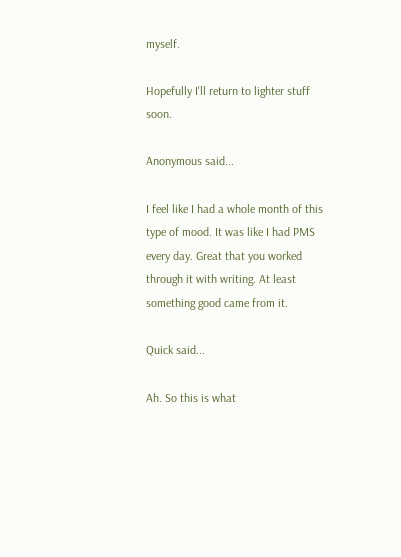myself.

Hopefully I'll return to lighter stuff soon.

Anonymous said...

I feel like I had a whole month of this type of mood. It was like I had PMS every day. Great that you worked through it with writing. At least something good came from it.

Quick said...

Ah. So this is what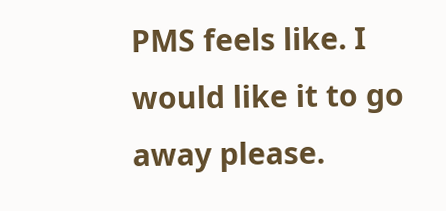PMS feels like. I would like it to go away please.